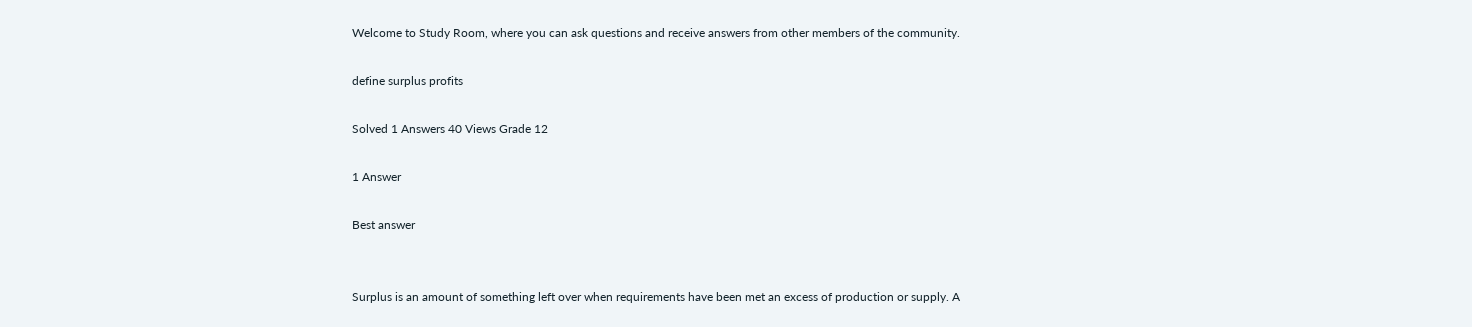Welcome to Study Room, where you can ask questions and receive answers from other members of the community.

define surplus profits

Solved 1 Answers 40 Views Grade 12

1 Answer

Best answer


Surplus is an amount of something left over when requirements have been met an excess of production or supply. A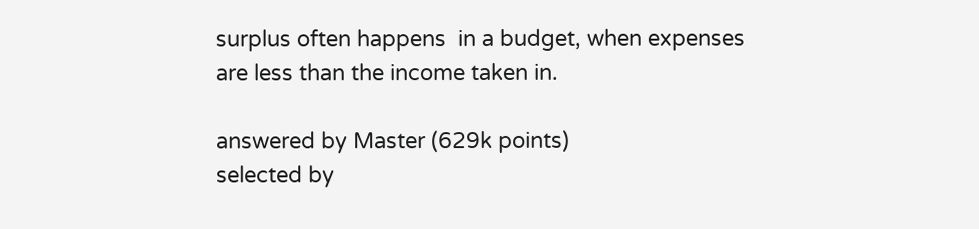surplus often happens  in a budget, when expenses are less than the income taken in.

answered by Master (629k points)
selected by